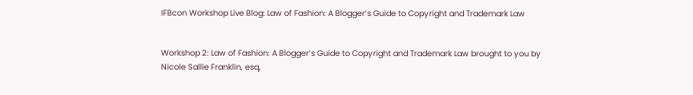IFBcon Workshop Live Blog: Law of Fashion: A Blogger’s Guide to Copyright and Trademark Law


Workshop 2: Law of Fashion: A Blogger’s Guide to Copyright and Trademark Law brought to you by Nicole Sallie Franklin, esq,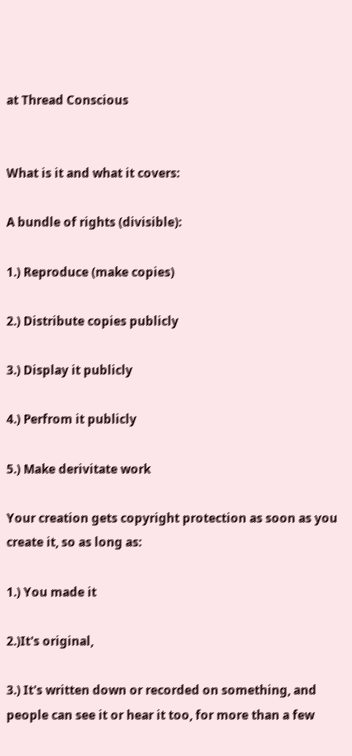at Thread Conscious


What is it and what it covers:

A bundle of rights (divisible):

1.) Reproduce (make copies)

2.) Distribute copies publicly

3.) Display it publicly

4.) Perfrom it publicly

5.) Make derivitate work

Your creation gets copyright protection as soon as you create it, so as long as:

1.) You made it

2.)It's original,

3.) It's written down or recorded on something, and people can see it or hear it too, for more than a few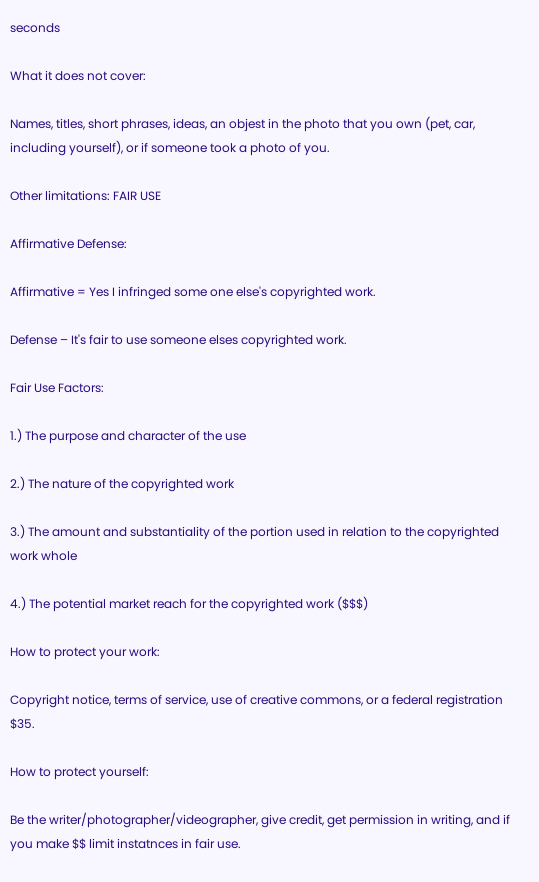seconds

What it does not cover:

Names, titles, short phrases, ideas, an objest in the photo that you own (pet, car, including yourself), or if someone took a photo of you.

Other limitations: FAIR USE

Affirmative Defense:

Affirmative = Yes I infringed some one else's copyrighted work.

Defense – It's fair to use someone elses copyrighted work.

Fair Use Factors:

1.) The purpose and character of the use

2.) The nature of the copyrighted work

3.) The amount and substantiality of the portion used in relation to the copyrighted work whole

4.) The potential market reach for the copyrighted work ($$$)

How to protect your work:

Copyright notice, terms of service, use of creative commons, or a federal registration $35.

How to protect yourself:

Be the writer/photographer/videographer, give credit, get permission in writing, and if you make $$ limit instatnces in fair use.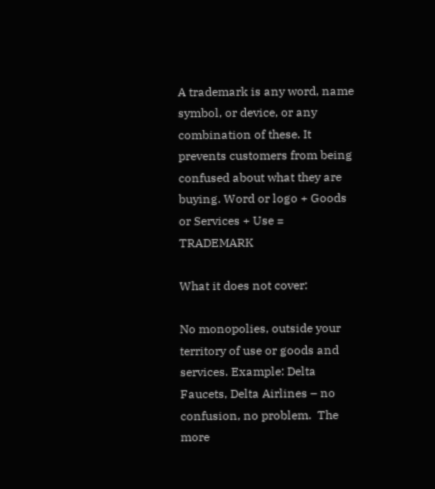A trademark is any word, name symbol, or device, or any combination of these. It prevents customers from being confused about what they are buying. Word or logo + Goods or Services + Use = TRADEMARK

What it does not cover:

No monopolies, outside your territory of use or goods and services. Example: Delta Faucets, Delta Airlines – no confusion, no problem.  The more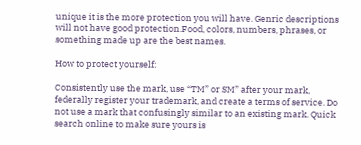unique it is the more protection you will have. Genric descriptions will not have good protection.Food, colors, numbers, phrases, or something made up are the best names.

How to protect yourself:

Consistently use the mark, use “TM” or SM” after your mark, federally register your trademark, and create a terms of service. Do not use a mark that confusingly similar to an existing mark. Quick search online to make sure yours is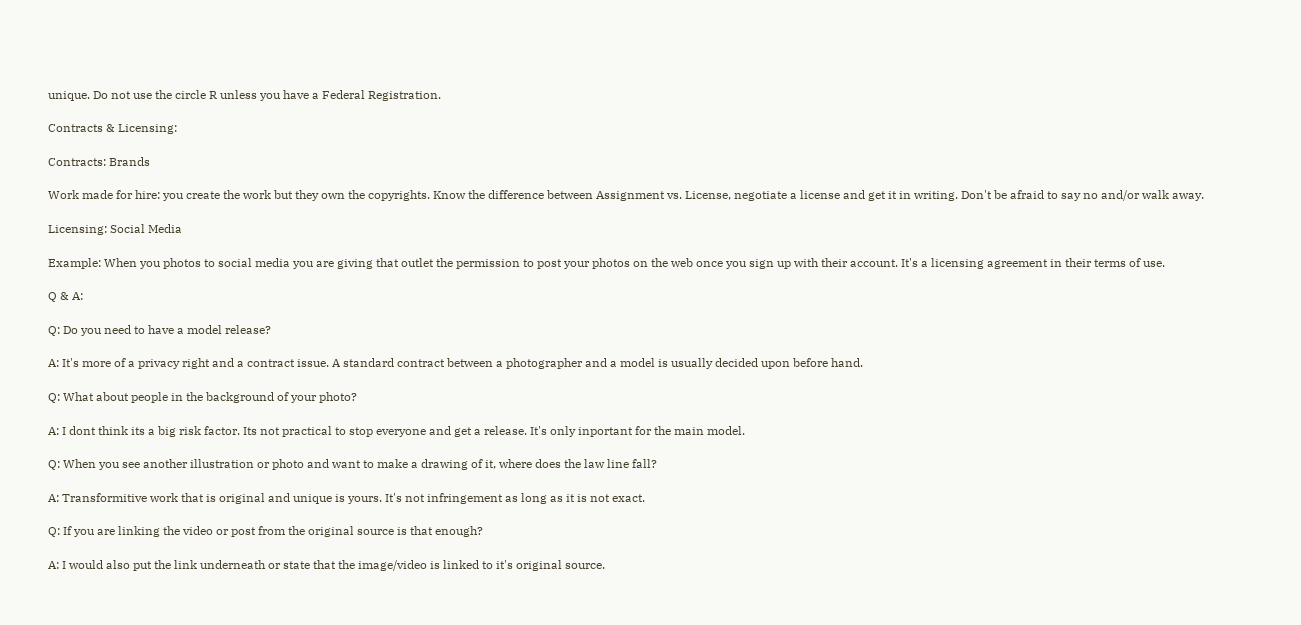unique. Do not use the circle R unless you have a Federal Registration.

Contracts & Licensing:

Contracts: Brands

Work made for hire: you create the work but they own the copyrights. Know the difference between Assignment vs. License, negotiate a license and get it in writing. Don't be afraid to say no and/or walk away.

Licensing: Social Media

Example: When you photos to social media you are giving that outlet the permission to post your photos on the web once you sign up with their account. It's a licensing agreement in their terms of use.

Q & A:

Q: Do you need to have a model release?

A: It's more of a privacy right and a contract issue. A standard contract between a photographer and a model is usually decided upon before hand.

Q: What about people in the background of your photo?

A: I dont think its a big risk factor. Its not practical to stop everyone and get a release. It's only inportant for the main model.

Q: When you see another illustration or photo and want to make a drawing of it, where does the law line fall?

A: Transformitive work that is original and unique is yours. It's not infringement as long as it is not exact.

Q: If you are linking the video or post from the original source is that enough?

A: I would also put the link underneath or state that the image/video is linked to it's original source.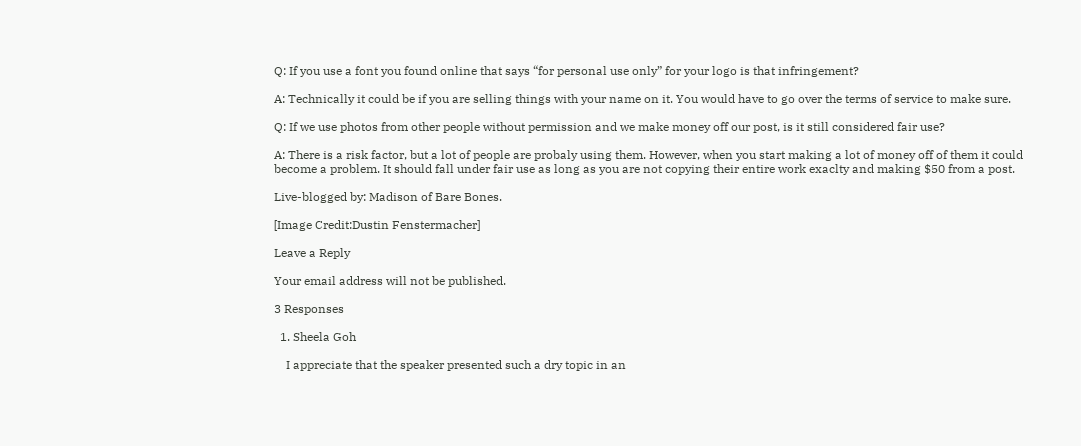Q: If you use a font you found online that says “for personal use only” for your logo is that infringement?

A: Technically it could be if you are selling things with your name on it. You would have to go over the terms of service to make sure.

Q: If we use photos from other people without permission and we make money off our post, is it still considered fair use?

A: There is a risk factor, but a lot of people are probaly using them. However, when you start making a lot of money off of them it could become a problem. It should fall under fair use as long as you are not copying their entire work exaclty and making $50 from a post.

Live-blogged by: Madison of Bare Bones.

[Image Credit:Dustin Fenstermacher]

Leave a Reply

Your email address will not be published.

3 Responses

  1. Sheela Goh

    I appreciate that the speaker presented such a dry topic in an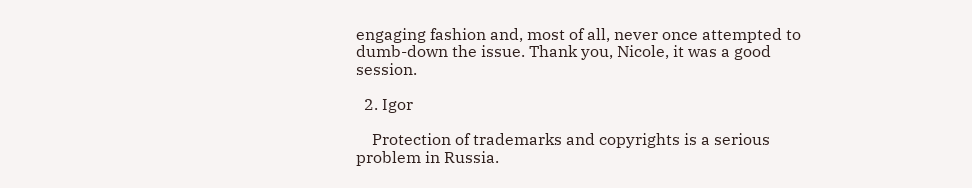engaging fashion and, most of all, never once attempted to dumb-down the issue. Thank you, Nicole, it was a good session.

  2. Igor

    Protection of trademarks and copyrights is a serious problem in Russia.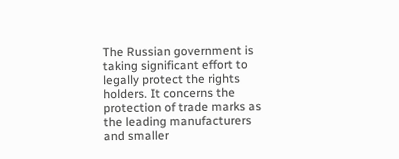The Russian government is taking significant effort to legally protect the rights holders. It concerns the protection of trade marks as the leading manufacturers and smaller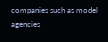companies such as model agencies